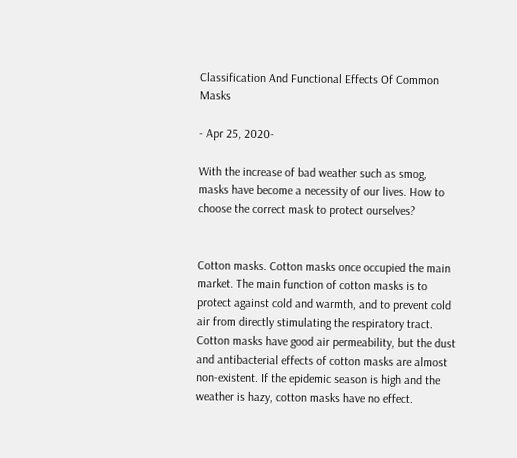Classification And Functional Effects Of Common Masks

- Apr 25, 2020-

With the increase of bad weather such as smog, masks have become a necessity of our lives. How to choose the correct mask to protect ourselves?


Cotton masks. Cotton masks once occupied the main market. The main function of cotton masks is to protect against cold and warmth, and to prevent cold air from directly stimulating the respiratory tract. Cotton masks have good air permeability, but the dust and antibacterial effects of cotton masks are almost non-existent. If the epidemic season is high and the weather is hazy, cotton masks have no effect.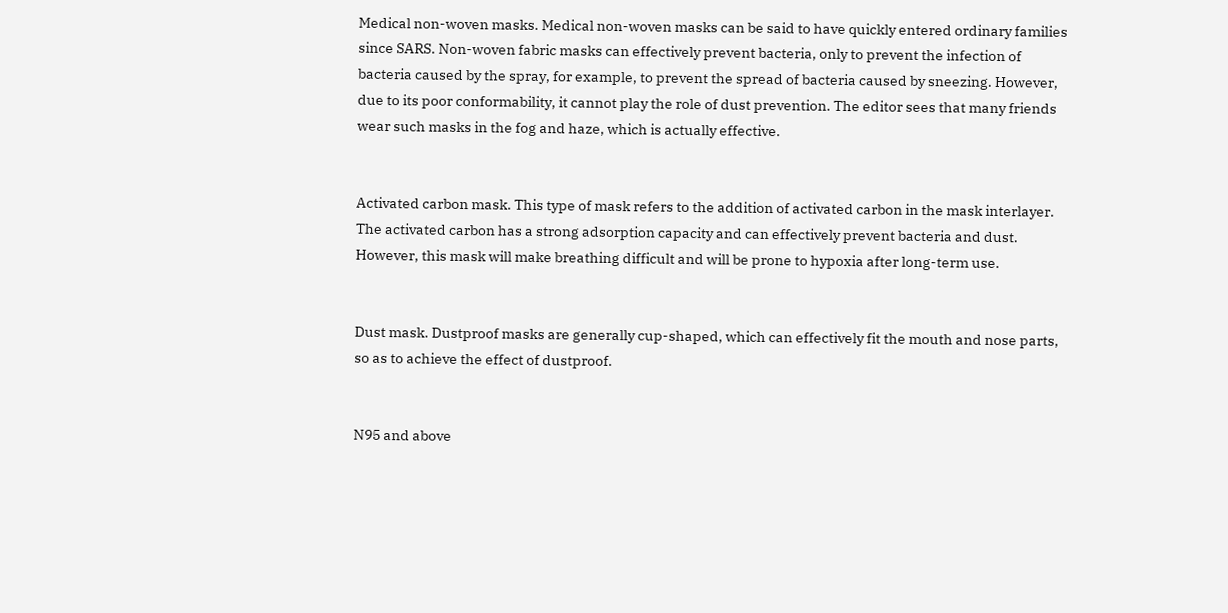Medical non-woven masks. Medical non-woven masks can be said to have quickly entered ordinary families since SARS. Non-woven fabric masks can effectively prevent bacteria, only to prevent the infection of bacteria caused by the spray, for example, to prevent the spread of bacteria caused by sneezing. However, due to its poor conformability, it cannot play the role of dust prevention. The editor sees that many friends wear such masks in the fog and haze, which is actually effective.


Activated carbon mask. This type of mask refers to the addition of activated carbon in the mask interlayer. The activated carbon has a strong adsorption capacity and can effectively prevent bacteria and dust. However, this mask will make breathing difficult and will be prone to hypoxia after long-term use.


Dust mask. Dustproof masks are generally cup-shaped, which can effectively fit the mouth and nose parts, so as to achieve the effect of dustproof.


N95 and above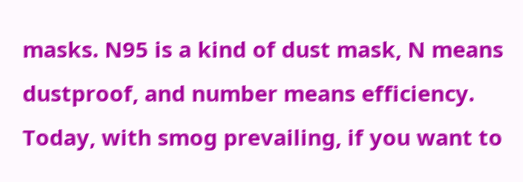masks. N95 is a kind of dust mask, N means dustproof, and number means efficiency. Today, with smog prevailing, if you want to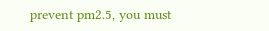prevent pm2.5, you must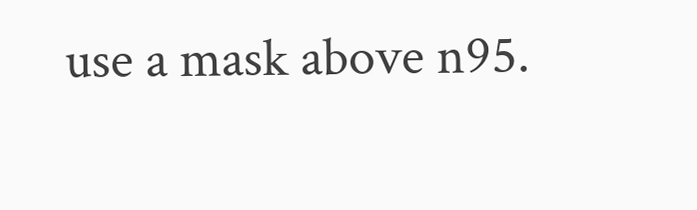use a mask above n95.